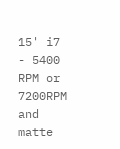15' i7 - 5400 RPM or 7200RPM and matte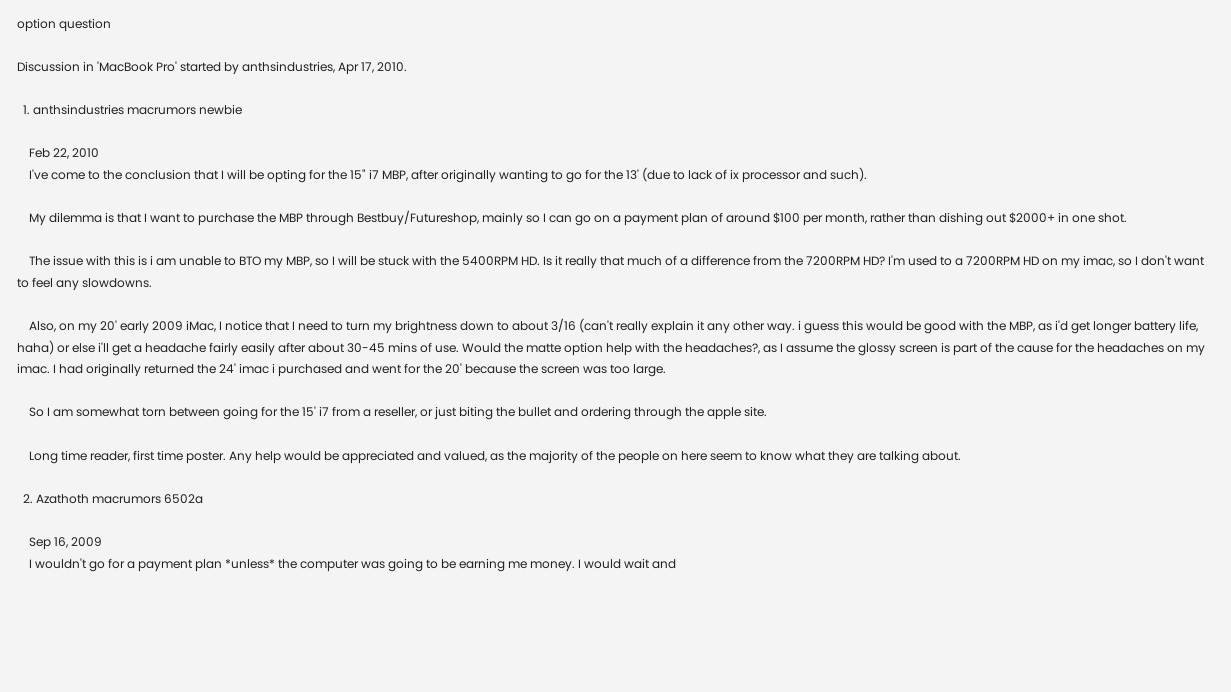option question

Discussion in 'MacBook Pro' started by anthsindustries, Apr 17, 2010.

  1. anthsindustries macrumors newbie

    Feb 22, 2010
    I've come to the conclusion that I will be opting for the 15" i7 MBP, after originally wanting to go for the 13' (due to lack of ix processor and such).

    My dilemma is that I want to purchase the MBP through Bestbuy/Futureshop, mainly so I can go on a payment plan of around $100 per month, rather than dishing out $2000+ in one shot.

    The issue with this is i am unable to BTO my MBP, so I will be stuck with the 5400RPM HD. Is it really that much of a difference from the 7200RPM HD? I'm used to a 7200RPM HD on my imac, so I don't want to feel any slowdowns.

    Also, on my 20' early 2009 iMac, I notice that I need to turn my brightness down to about 3/16 (can't really explain it any other way. i guess this would be good with the MBP, as i'd get longer battery life, haha) or else i'll get a headache fairly easily after about 30-45 mins of use. Would the matte option help with the headaches?, as I assume the glossy screen is part of the cause for the headaches on my imac. I had originally returned the 24' imac i purchased and went for the 20' because the screen was too large.

    So I am somewhat torn between going for the 15' i7 from a reseller, or just biting the bullet and ordering through the apple site.

    Long time reader, first time poster. Any help would be appreciated and valued, as the majority of the people on here seem to know what they are talking about.

  2. Azathoth macrumors 6502a

    Sep 16, 2009
    I wouldn't go for a payment plan *unless* the computer was going to be earning me money. I would wait and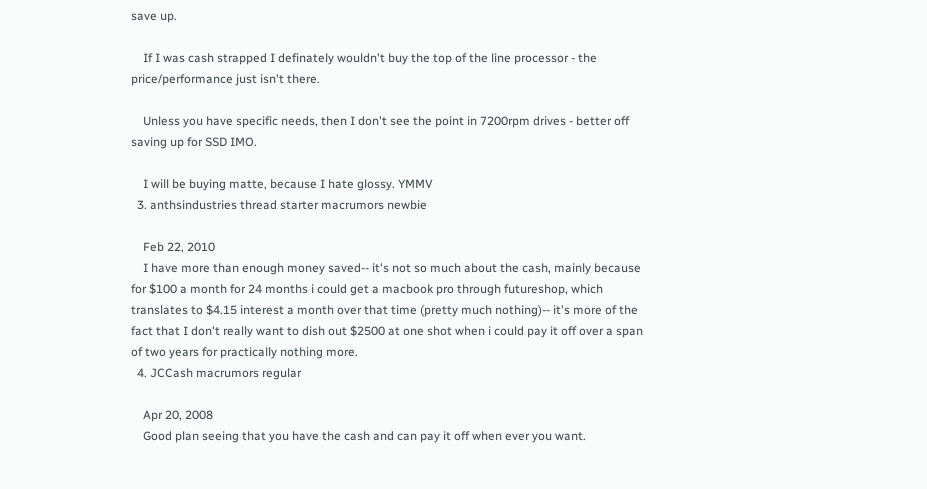save up.

    If I was cash strapped I definately wouldn't buy the top of the line processor - the price/performance just isn't there.

    Unless you have specific needs, then I don't see the point in 7200rpm drives - better off saving up for SSD IMO.

    I will be buying matte, because I hate glossy. YMMV
  3. anthsindustries thread starter macrumors newbie

    Feb 22, 2010
    I have more than enough money saved-- it's not so much about the cash, mainly because for $100 a month for 24 months i could get a macbook pro through futureshop, which translates to $4.15 interest a month over that time (pretty much nothing)-- it's more of the fact that I don't really want to dish out $2500 at one shot when i could pay it off over a span of two years for practically nothing more.
  4. JCCash macrumors regular

    Apr 20, 2008
    Good plan seeing that you have the cash and can pay it off when ever you want.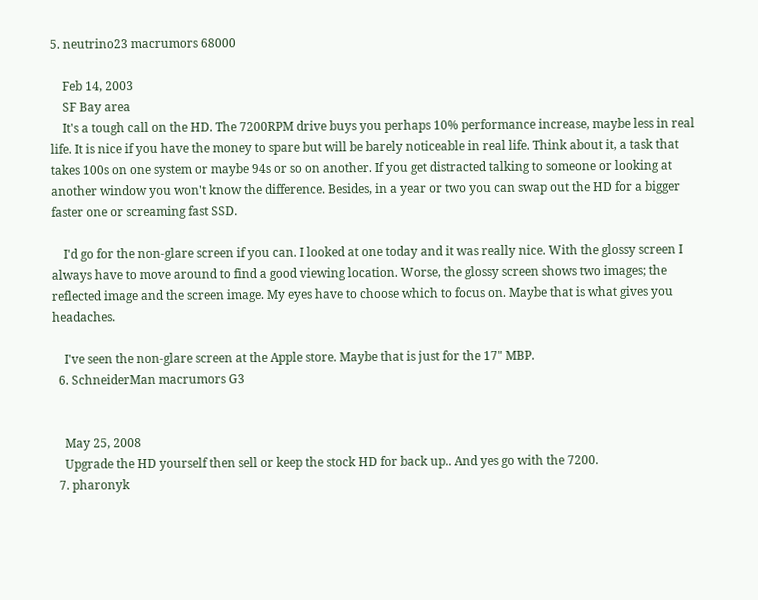5. neutrino23 macrumors 68000

    Feb 14, 2003
    SF Bay area
    It's a tough call on the HD. The 7200RPM drive buys you perhaps 10% performance increase, maybe less in real life. It is nice if you have the money to spare but will be barely noticeable in real life. Think about it, a task that takes 100s on one system or maybe 94s or so on another. If you get distracted talking to someone or looking at another window you won't know the difference. Besides, in a year or two you can swap out the HD for a bigger faster one or screaming fast SSD.

    I'd go for the non-glare screen if you can. I looked at one today and it was really nice. With the glossy screen I always have to move around to find a good viewing location. Worse, the glossy screen shows two images; the reflected image and the screen image. My eyes have to choose which to focus on. Maybe that is what gives you headaches.

    I've seen the non-glare screen at the Apple store. Maybe that is just for the 17" MBP.
  6. SchneiderMan macrumors G3


    May 25, 2008
    Upgrade the HD yourself then sell or keep the stock HD for back up.. And yes go with the 7200.
  7. pharonyk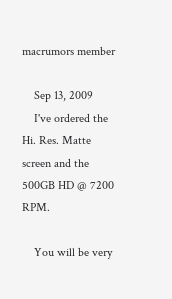macrumors member

    Sep 13, 2009
    I've ordered the Hi. Res. Matte screen and the 500GB HD @ 7200 RPM.

    You will be very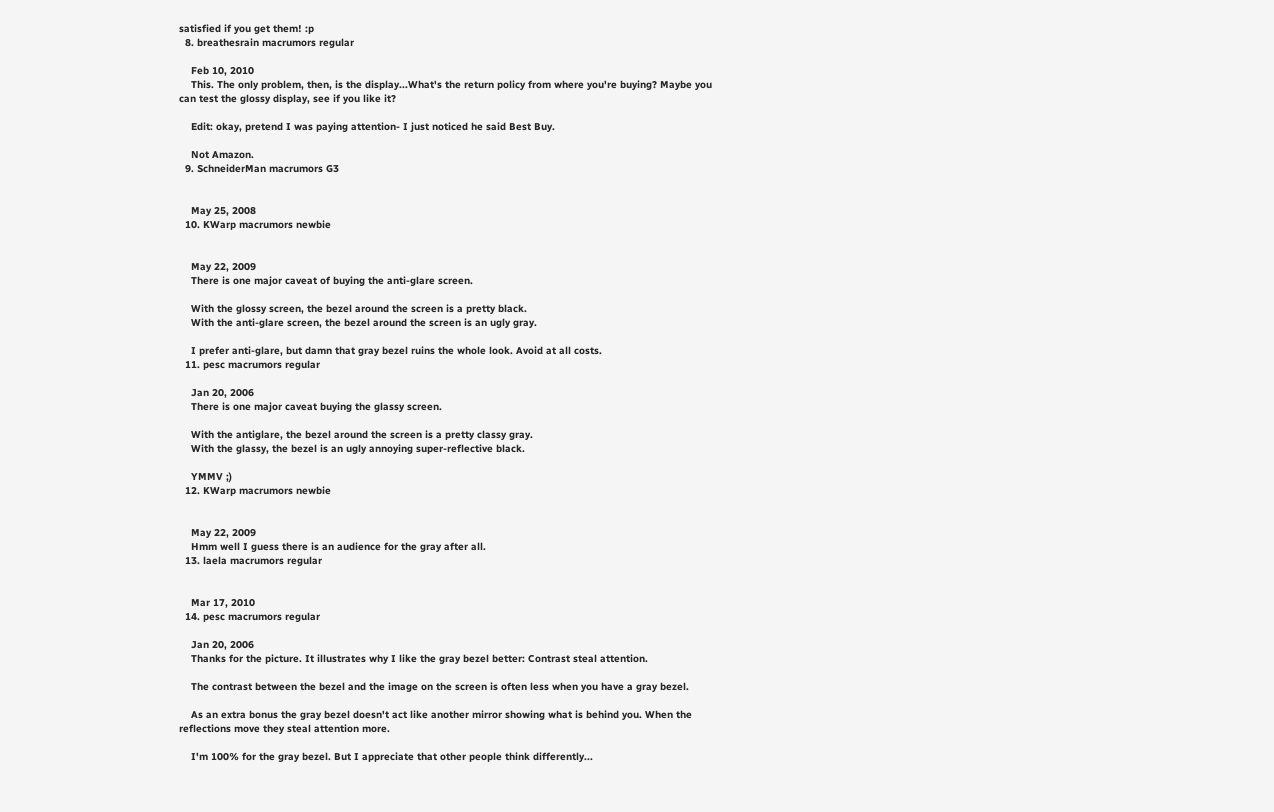satisfied if you get them! :p
  8. breathesrain macrumors regular

    Feb 10, 2010
    This. The only problem, then, is the display...What's the return policy from where you're buying? Maybe you can test the glossy display, see if you like it?

    Edit: okay, pretend I was paying attention- I just noticed he said Best Buy.

    Not Amazon.
  9. SchneiderMan macrumors G3


    May 25, 2008
  10. KWarp macrumors newbie


    May 22, 2009
    There is one major caveat of buying the anti-glare screen.

    With the glossy screen, the bezel around the screen is a pretty black.
    With the anti-glare screen, the bezel around the screen is an ugly gray.

    I prefer anti-glare, but damn that gray bezel ruins the whole look. Avoid at all costs.
  11. pesc macrumors regular

    Jan 20, 2006
    There is one major caveat buying the glassy screen.

    With the antiglare, the bezel around the screen is a pretty classy gray.
    With the glassy, the bezel is an ugly annoying super-reflective black.

    YMMV ;)
  12. KWarp macrumors newbie


    May 22, 2009
    Hmm well I guess there is an audience for the gray after all.
  13. laela macrumors regular


    Mar 17, 2010
  14. pesc macrumors regular

    Jan 20, 2006
    Thanks for the picture. It illustrates why I like the gray bezel better: Contrast steal attention.

    The contrast between the bezel and the image on the screen is often less when you have a gray bezel.

    As an extra bonus the gray bezel doesn't act like another mirror showing what is behind you. When the reflections move they steal attention more.

    I'm 100% for the gray bezel. But I appreciate that other people think differently...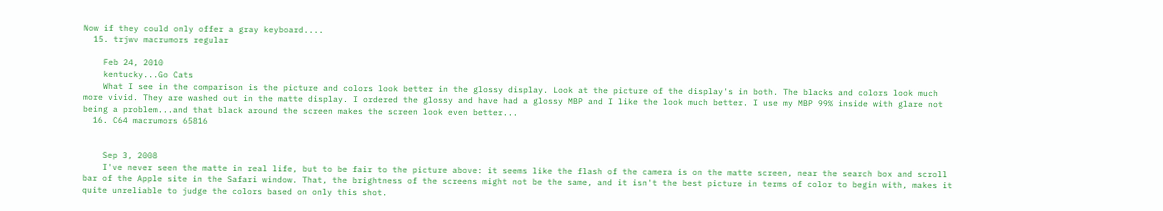Now if they could only offer a gray keyboard....
  15. trjwv macrumors regular

    Feb 24, 2010
    kentucky...Go Cats
    What I see in the comparison is the picture and colors look better in the glossy display. Look at the picture of the display's in both. The blacks and colors look much more vivid. They are washed out in the matte display. I ordered the glossy and have had a glossy MBP and I like the look much better. I use my MBP 99% inside with glare not being a problem...and that black around the screen makes the screen look even better...
  16. C64 macrumors 65816


    Sep 3, 2008
    I've never seen the matte in real life, but to be fair to the picture above: it seems like the flash of the camera is on the matte screen, near the search box and scroll bar of the Apple site in the Safari window. That, the brightness of the screens might not be the same, and it isn't the best picture in terms of color to begin with, makes it quite unreliable to judge the colors based on only this shot.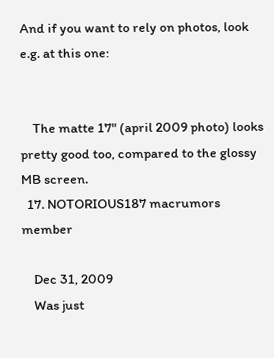And if you want to rely on photos, look e.g. at this one:


    The matte 17" (april 2009 photo) looks pretty good too, compared to the glossy MB screen.
  17. NOTORIOUS187 macrumors member

    Dec 31, 2009
    Was just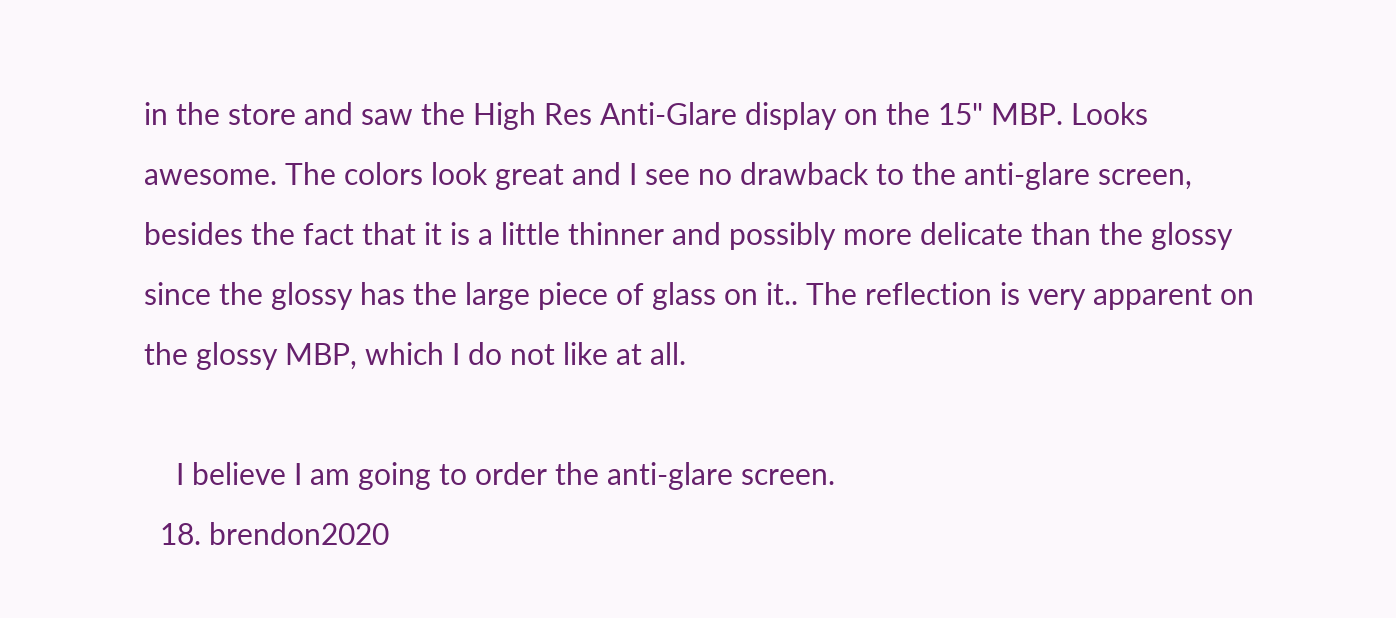in the store and saw the High Res Anti-Glare display on the 15" MBP. Looks awesome. The colors look great and I see no drawback to the anti-glare screen, besides the fact that it is a little thinner and possibly more delicate than the glossy since the glossy has the large piece of glass on it.. The reflection is very apparent on the glossy MBP, which I do not like at all.

    I believe I am going to order the anti-glare screen.
  18. brendon2020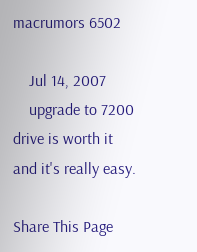macrumors 6502

    Jul 14, 2007
    upgrade to 7200 drive is worth it and it's really easy.

Share This Page